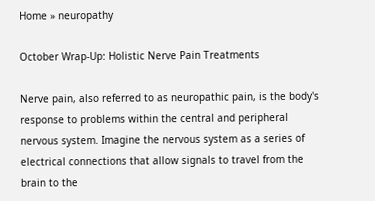Home » neuropathy

October Wrap-Up: Holistic Nerve Pain Treatments

Nerve pain, also referred to as neuropathic pain, is the body's response to problems within the central and peripheral nervous system. Imagine the nervous system as a series of electrical connections that allow signals to travel from the brain to the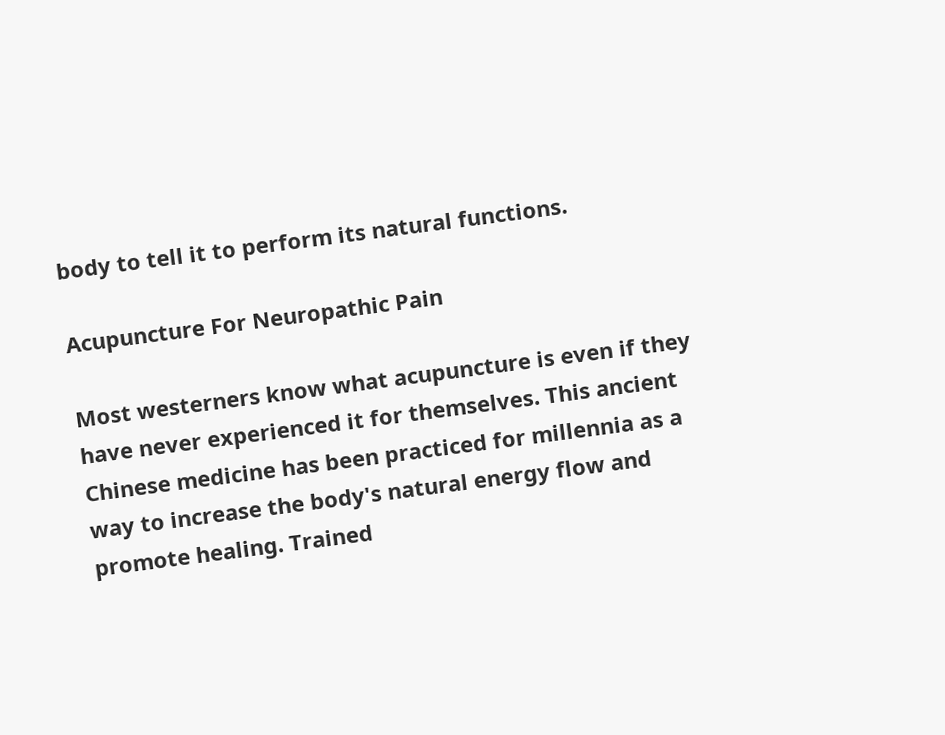body to tell it to perform its natural functions.

Acupuncture For Neuropathic Pain

Most westerners know what acupuncture is even if they have never experienced it for themselves. This ancient Chinese medicine has been practiced for millennia as a way to increase the body's natural energy flow and promote healing. Trained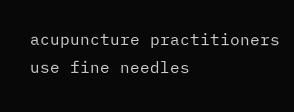acupuncture practitioners use fine needles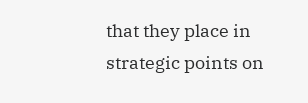that they place in strategic points on